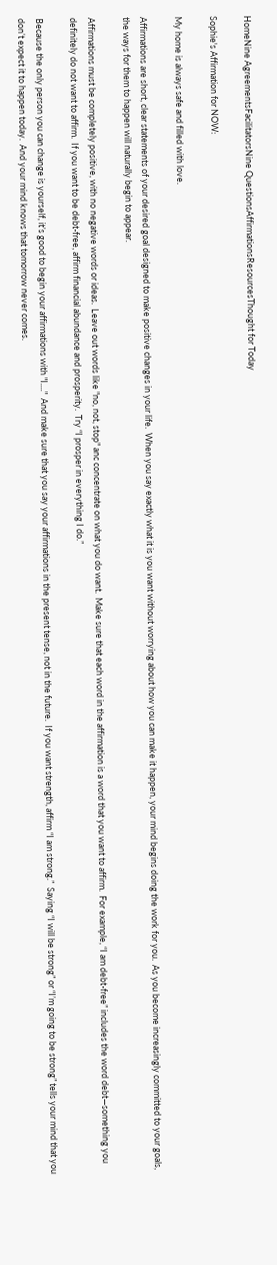HomeNine AgreementsFacilitatorsNine QuestionsAffirmationsResourcesThought for Today

Sophie's Affirmation for NOW:

My home is always safe and filled with love.

Affirmations are short, clear statements of your desired goal designed to make positive changes in your life.  When you say exactly what it is you want without worrying about how you can make it happen, your mind begins doing the work for you.  As you become increasingly committed to your goals, the ways for them to happen will naturally begin to appear.

Affirmations must be completely positive, with no negative words or ideas.  Leave out words like "no, not, stop" anc concentrate on what you do want.  Make sure that each word in the affirmation is a word that you want to affirm.  For example, “I am debt-free” includes the word debt—something you definitely do not want to affirm.  If you want to be debt-free, affirm financial abundance and prosperity.  Try “I prosper in everything I do.”

Because the only person you can change is yourself, it’s good to begin your affirmations with "I...."  And make sure that you say your affirmations in the present tense, not in the future.  If you want strength, affirm “I am strong.”  Saying “I will be strong” or “I’m going to be strong” tells your mind that you don’t expect it to happen today.  And your mind knows that tomorrow never comes.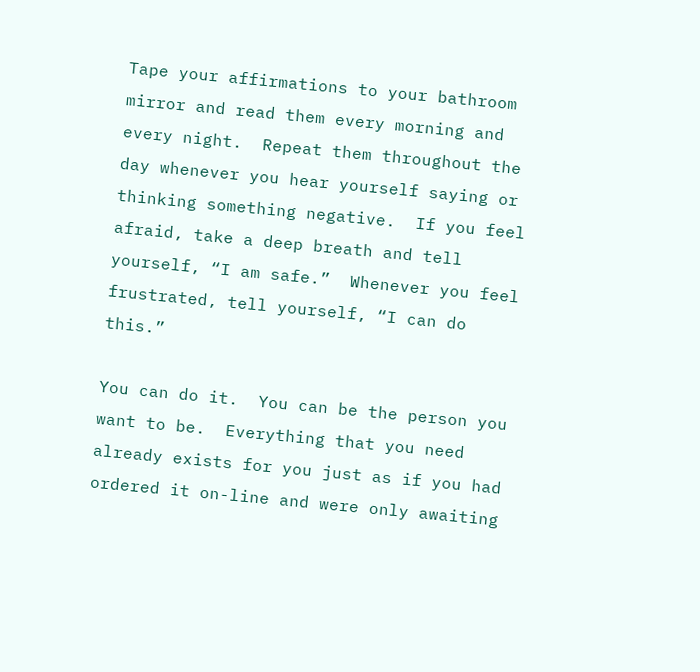Tape your affirmations to your bathroom mirror and read them every morning and every night.  Repeat them throughout the day whenever you hear yourself saying or thinking something negative.  If you feel afraid, take a deep breath and tell yourself, “I am safe.”  Whenever you feel frustrated, tell yourself, “I can do this.”

You can do it.  You can be the person you want to be.  Everything that you need already exists for you just as if you had ordered it on-line and were only awaiting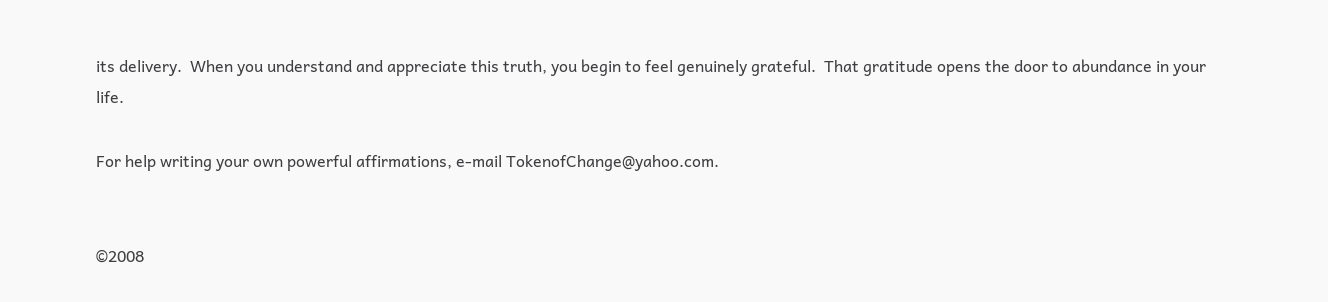its delivery.  When you understand and appreciate this truth, you begin to feel genuinely grateful.  That gratitude opens the door to abundance in your life.

For help writing your own powerful affirmations, e-mail TokenofChange@yahoo.com.


©2008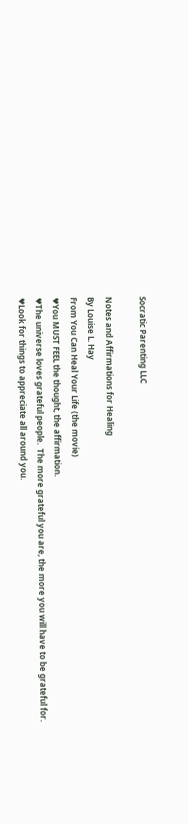Socratic Parenting LLC

Notes and Affirmations for Healing
By Louise L. Hay
From You Can Heal Your Life (the movie)
♥You MUST FEEL the thought, the affirmation.
♥The universe loves grateful people.  The more grateful you are, the more you will have to be grateful for.
♥Look for things to appreciate all around you.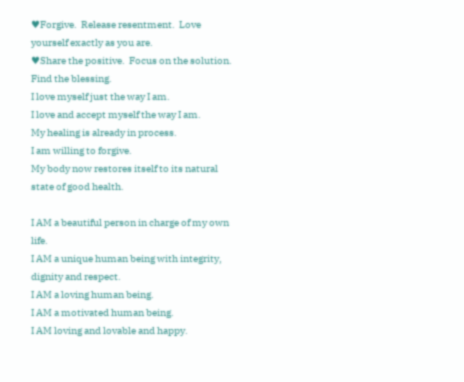♥Forgive.  Release resentment.  Love yourself exactly as you are.
♥Share the positive.  Focus on the solution.  Find the blessing.
I love myself just the way I am.
I love and accept myself the way I am.
My healing is already in process.
I am willing to forgive.
My body now restores itself to its natural state of good health.

I AM a beautiful person in charge of my own life.
I AM a unique human being with integrity, dignity and respect.
I AM a loving human being.
I AM a motivated human being.
I AM loving and lovable and happy.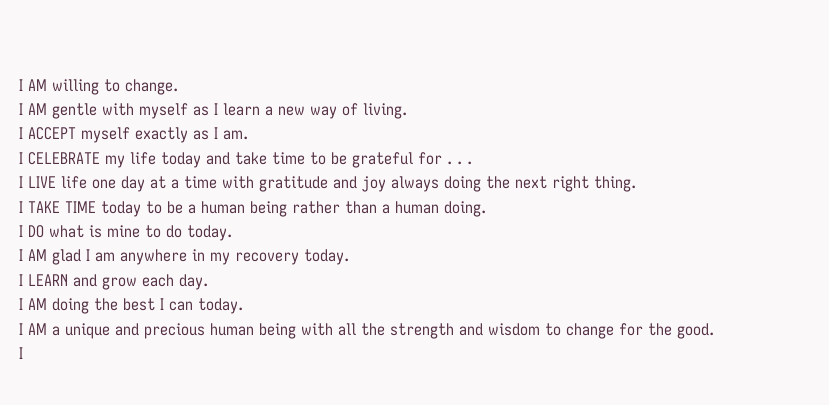I AM willing to change.
I AM gentle with myself as I learn a new way of living.
I ACCEPT myself exactly as I am.
I CELEBRATE my life today and take time to be grateful for . . .
I LIVE life one day at a time with gratitude and joy always doing the next right thing.
I TAKE TIME today to be a human being rather than a human doing.
I DO what is mine to do today.
I AM glad I am anywhere in my recovery today.
I LEARN and grow each day.
I AM doing the best I can today.
I AM a unique and precious human being with all the strength and wisdom to change for the good.
I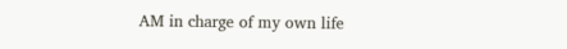AM in charge of my own life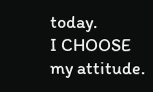today.
I CHOOSE my attitude.